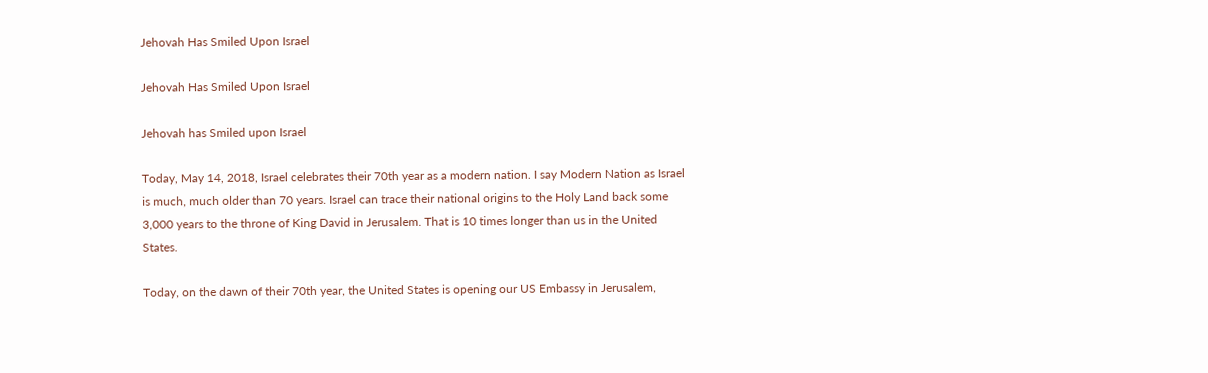Jehovah Has Smiled Upon Israel

Jehovah Has Smiled Upon Israel

Jehovah has Smiled upon Israel

Today, May 14, 2018, Israel celebrates their 70th year as a modern nation. I say Modern Nation as Israel is much, much older than 70 years. Israel can trace their national origins to the Holy Land back some 3,000 years to the throne of King David in Jerusalem. That is 10 times longer than us in the United States.

Today, on the dawn of their 70th year, the United States is opening our US Embassy in Jerusalem,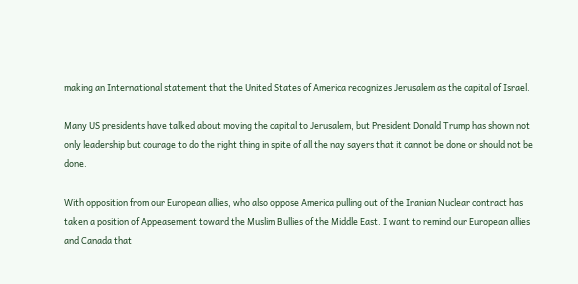making an International statement that the United States of America recognizes Jerusalem as the capital of Israel.

Many US presidents have talked about moving the capital to Jerusalem, but President Donald Trump has shown not only leadership but courage to do the right thing in spite of all the nay sayers that it cannot be done or should not be done.

With opposition from our European allies, who also oppose America pulling out of the Iranian Nuclear contract has taken a position of Appeasement toward the Muslim Bullies of the Middle East. I want to remind our European allies and Canada that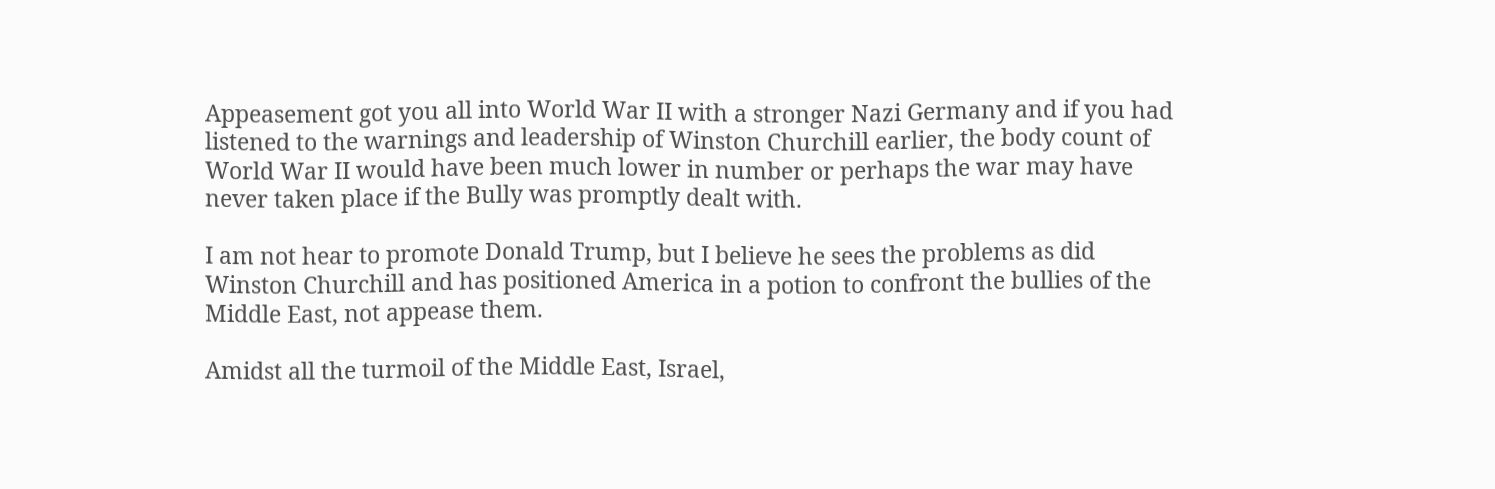Appeasement got you all into World War II with a stronger Nazi Germany and if you had listened to the warnings and leadership of Winston Churchill earlier, the body count of World War II would have been much lower in number or perhaps the war may have never taken place if the Bully was promptly dealt with.

I am not hear to promote Donald Trump, but I believe he sees the problems as did Winston Churchill and has positioned America in a potion to confront the bullies of the Middle East, not appease them.

Amidst all the turmoil of the Middle East, Israel,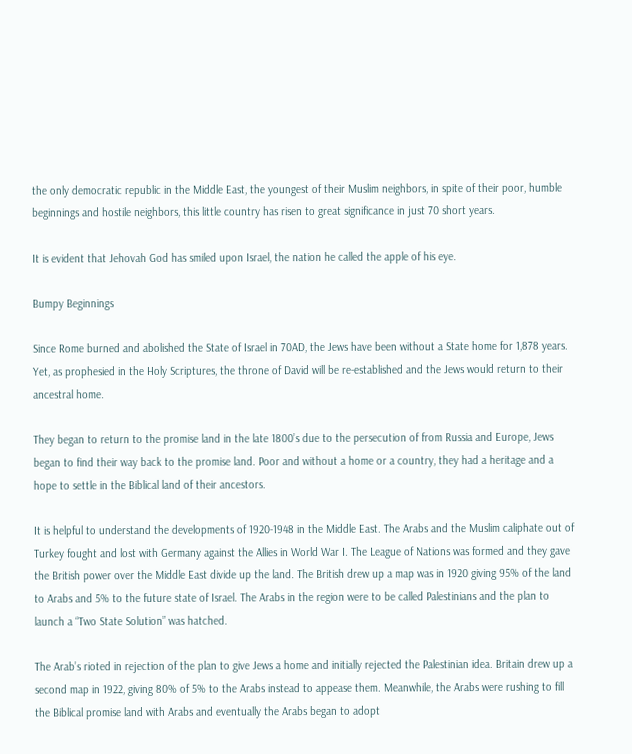the only democratic republic in the Middle East, the youngest of their Muslim neighbors, in spite of their poor, humble beginnings and hostile neighbors, this little country has risen to great significance in just 70 short years.

It is evident that Jehovah God has smiled upon Israel, the nation he called the apple of his eye.

Bumpy Beginnings

Since Rome burned and abolished the State of Israel in 70AD, the Jews have been without a State home for 1,878 years. Yet, as prophesied in the Holy Scriptures, the throne of David will be re-established and the Jews would return to their ancestral home.

They began to return to the promise land in the late 1800’s due to the persecution of from Russia and Europe, Jews began to find their way back to the promise land. Poor and without a home or a country, they had a heritage and a hope to settle in the Biblical land of their ancestors.

It is helpful to understand the developments of 1920-1948 in the Middle East. The Arabs and the Muslim caliphate out of Turkey fought and lost with Germany against the Allies in World War I. The League of Nations was formed and they gave the British power over the Middle East divide up the land. The British drew up a map was in 1920 giving 95% of the land to Arabs and 5% to the future state of Israel. The Arabs in the region were to be called Palestinians and the plan to launch a “Two State Solution” was hatched.

The Arab’s rioted in rejection of the plan to give Jews a home and initially rejected the Palestinian idea. Britain drew up a second map in 1922, giving 80% of 5% to the Arabs instead to appease them. Meanwhile, the Arabs were rushing to fill the Biblical promise land with Arabs and eventually the Arabs began to adopt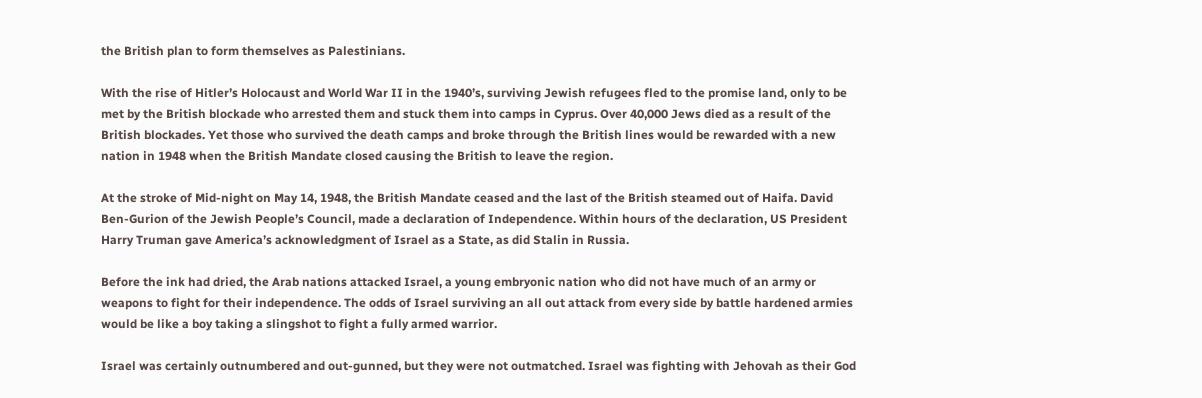the British plan to form themselves as Palestinians.

With the rise of Hitler’s Holocaust and World War II in the 1940’s, surviving Jewish refugees fled to the promise land, only to be met by the British blockade who arrested them and stuck them into camps in Cyprus. Over 40,000 Jews died as a result of the British blockades. Yet those who survived the death camps and broke through the British lines would be rewarded with a new nation in 1948 when the British Mandate closed causing the British to leave the region.

At the stroke of Mid-night on May 14, 1948, the British Mandate ceased and the last of the British steamed out of Haifa. David Ben-Gurion of the Jewish People’s Council, made a declaration of Independence. Within hours of the declaration, US President Harry Truman gave America’s acknowledgment of Israel as a State, as did Stalin in Russia.

Before the ink had dried, the Arab nations attacked Israel, a young embryonic nation who did not have much of an army or weapons to fight for their independence. The odds of Israel surviving an all out attack from every side by battle hardened armies would be like a boy taking a slingshot to fight a fully armed warrior.

Israel was certainly outnumbered and out-gunned, but they were not outmatched. Israel was fighting with Jehovah as their God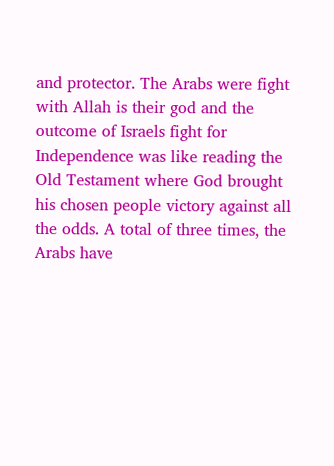and protector. The Arabs were fight with Allah is their god and the outcome of Israels fight for Independence was like reading the Old Testament where God brought his chosen people victory against all the odds. A total of three times, the Arabs have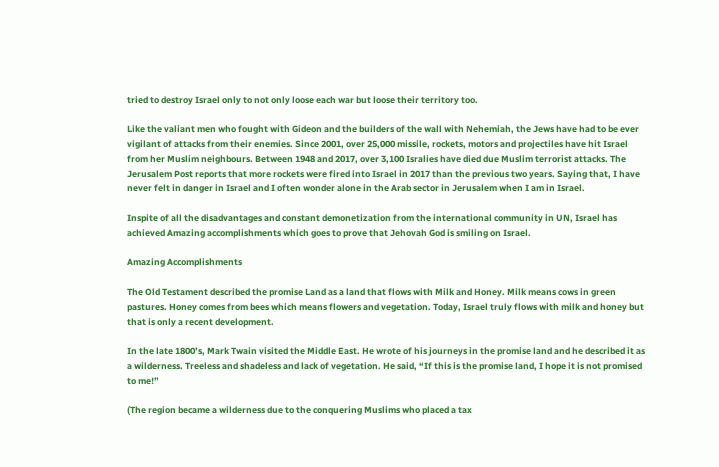tried to destroy Israel only to not only loose each war but loose their territory too.

Like the valiant men who fought with Gideon and the builders of the wall with Nehemiah, the Jews have had to be ever vigilant of attacks from their enemies. Since 2001, over 25,000 missile, rockets, motors and projectiles have hit Israel from her Muslim neighbours. Between 1948 and 2017, over 3,100 Isralies have died due Muslim terrorist attacks. The Jerusalem Post reports that more rockets were fired into Israel in 2017 than the previous two years. Saying that, I have never felt in danger in Israel and I often wonder alone in the Arab sector in Jerusalem when I am in Israel.

Inspite of all the disadvantages and constant demonetization from the international community in UN, Israel has achieved Amazing accomplishments which goes to prove that Jehovah God is smiling on Israel.

Amazing Accomplishments

The Old Testament described the promise Land as a land that flows with Milk and Honey. Milk means cows in green pastures. Honey comes from bees which means flowers and vegetation. Today, Israel truly flows with milk and honey but that is only a recent development.

In the late 1800’s, Mark Twain visited the Middle East. He wrote of his journeys in the promise land and he described it as a wilderness. Treeless and shadeless and lack of vegetation. He said, “If this is the promise land, I hope it is not promised to me!”

(The region became a wilderness due to the conquering Muslims who placed a tax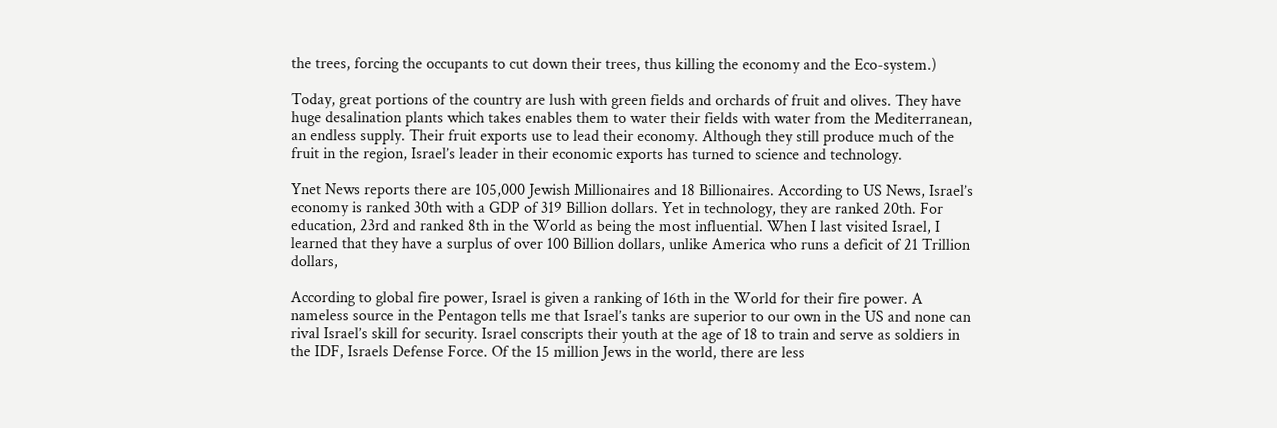the trees, forcing the occupants to cut down their trees, thus killing the economy and the Eco-system.)

Today, great portions of the country are lush with green fields and orchards of fruit and olives. They have huge desalination plants which takes enables them to water their fields with water from the Mediterranean, an endless supply. Their fruit exports use to lead their economy. Although they still produce much of the fruit in the region, Israel’s leader in their economic exports has turned to science and technology.

Ynet News reports there are 105,000 Jewish Millionaires and 18 Billionaires. According to US News, Israel’s economy is ranked 30th with a GDP of 319 Billion dollars. Yet in technology, they are ranked 20th. For education, 23rd and ranked 8th in the World as being the most influential. When I last visited Israel, I learned that they have a surplus of over 100 Billion dollars, unlike America who runs a deficit of 21 Trillion dollars,

According to global fire power, Israel is given a ranking of 16th in the World for their fire power. A nameless source in the Pentagon tells me that Israel’s tanks are superior to our own in the US and none can rival Israel’s skill for security. Israel conscripts their youth at the age of 18 to train and serve as soldiers in the IDF, Israels Defense Force. Of the 15 million Jews in the world, there are less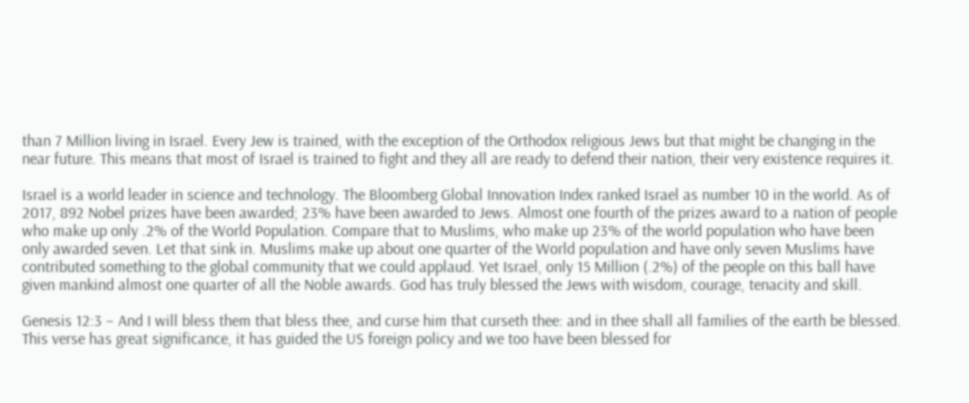than 7 Million living in Israel. Every Jew is trained, with the exception of the Orthodox religious Jews but that might be changing in the near future. This means that most of Israel is trained to fight and they all are ready to defend their nation, their very existence requires it.

Israel is a world leader in science and technology. The Bloomberg Global Innovation Index ranked Israel as number 10 in the world. As of 2017, 892 Nobel prizes have been awarded; 23% have been awarded to Jews. Almost one fourth of the prizes award to a nation of people who make up only .2% of the World Population. Compare that to Muslims, who make up 23% of the world population who have been only awarded seven. Let that sink in. Muslims make up about one quarter of the World population and have only seven Muslims have contributed something to the global community that we could applaud. Yet Israel, only 15 Million (.2%) of the people on this ball have given mankind almost one quarter of all the Noble awards. God has truly blessed the Jews with wisdom, courage, tenacity and skill.

Genesis 12:3 – And I will bless them that bless thee, and curse him that curseth thee: and in thee shall all families of the earth be blessed. This verse has great significance, it has guided the US foreign policy and we too have been blessed for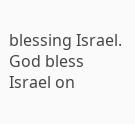blessing Israel. God bless Israel on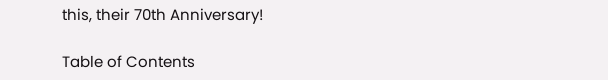this, their 70th Anniversary!

Table of Contents